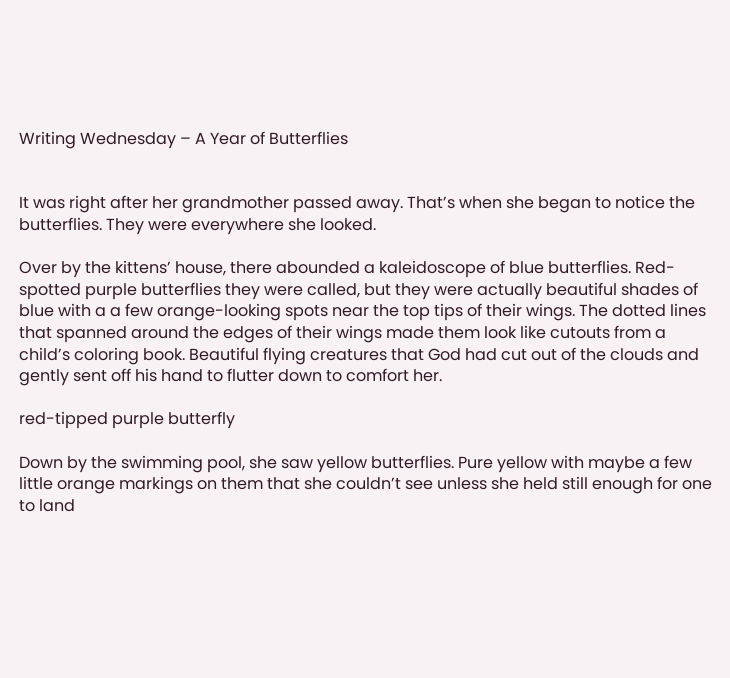Writing Wednesday – A Year of Butterflies


It was right after her grandmother passed away. That’s when she began to notice the butterflies. They were everywhere she looked.

Over by the kittens’ house, there abounded a kaleidoscope of blue butterflies. Red-spotted purple butterflies they were called, but they were actually beautiful shades of blue with a a few orange-looking spots near the top tips of their wings. The dotted lines that spanned around the edges of their wings made them look like cutouts from a child’s coloring book. Beautiful flying creatures that God had cut out of the clouds and gently sent off his hand to flutter down to comfort her.

red-tipped purple butterfly

Down by the swimming pool, she saw yellow butterflies. Pure yellow with maybe a few little orange markings on them that she couldn’t see unless she held still enough for one to land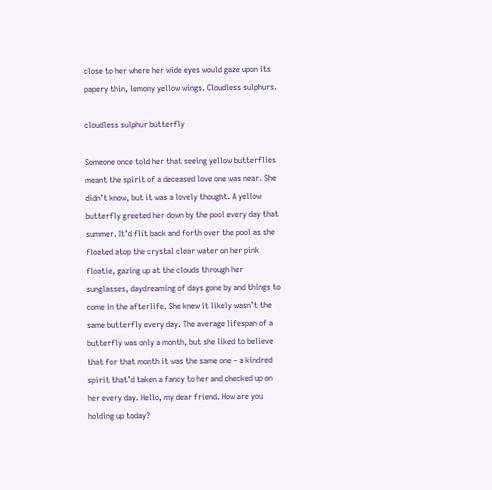close to her where her wide eyes would gaze upon its papery thin, lemony yellow wings. Cloudless sulphurs.

cloudless sulphur butterfly

Someone once told her that seeing yellow butterflies meant the spirit of a deceased love one was near. She didn’t know, but it was a lovely thought. A yellow butterfly greeted her down by the pool every day that summer. It’d flit back and forth over the pool as she floated atop the crystal clear water on her pink floatie, gazing up at the clouds through her sunglasses, daydreaming of days gone by and things to come in the afterlife. She knew it likely wasn’t the same butterfly every day. The average lifespan of a butterfly was only a month, but she liked to believe that for that month it was the same one – a kindred spirit that’d taken a fancy to her and checked up on  her every day. Hello, my dear friend. How are you holding up today?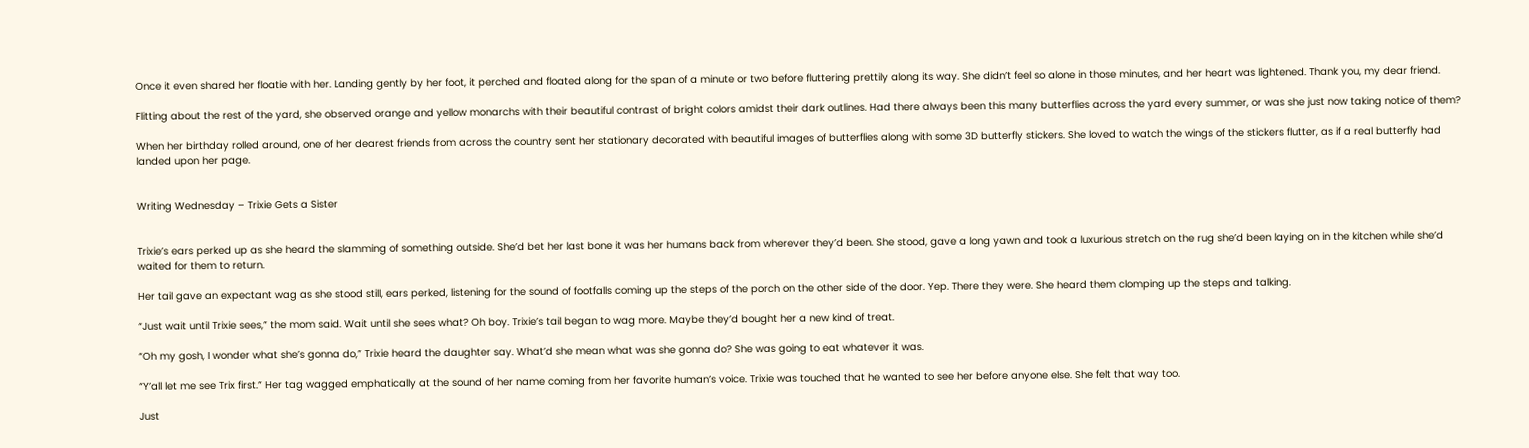Once it even shared her floatie with her. Landing gently by her foot, it perched and floated along for the span of a minute or two before fluttering prettily along its way. She didn’t feel so alone in those minutes, and her heart was lightened. Thank you, my dear friend.

Flitting about the rest of the yard, she observed orange and yellow monarchs with their beautiful contrast of bright colors amidst their dark outlines. Had there always been this many butterflies across the yard every summer, or was she just now taking notice of them?

When her birthday rolled around, one of her dearest friends from across the country sent her stationary decorated with beautiful images of butterflies along with some 3D butterfly stickers. She loved to watch the wings of the stickers flutter, as if a real butterfly had landed upon her page.


Writing Wednesday – Trixie Gets a Sister


Trixie’s ears perked up as she heard the slamming of something outside. She’d bet her last bone it was her humans back from wherever they’d been. She stood, gave a long yawn and took a luxurious stretch on the rug she’d been laying on in the kitchen while she’d waited for them to return.

Her tail gave an expectant wag as she stood still, ears perked, listening for the sound of footfalls coming up the steps of the porch on the other side of the door. Yep. There they were. She heard them clomping up the steps and talking.

“Just wait until Trixie sees,” the mom said. Wait until she sees what? Oh boy. Trixie’s tail began to wag more. Maybe they’d bought her a new kind of treat.

“Oh my gosh, I wonder what she’s gonna do,” Trixie heard the daughter say. What’d she mean what was she gonna do? She was going to eat whatever it was.

“Y’all let me see Trix first.” Her tag wagged emphatically at the sound of her name coming from her favorite human’s voice. Trixie was touched that he wanted to see her before anyone else. She felt that way too.

Just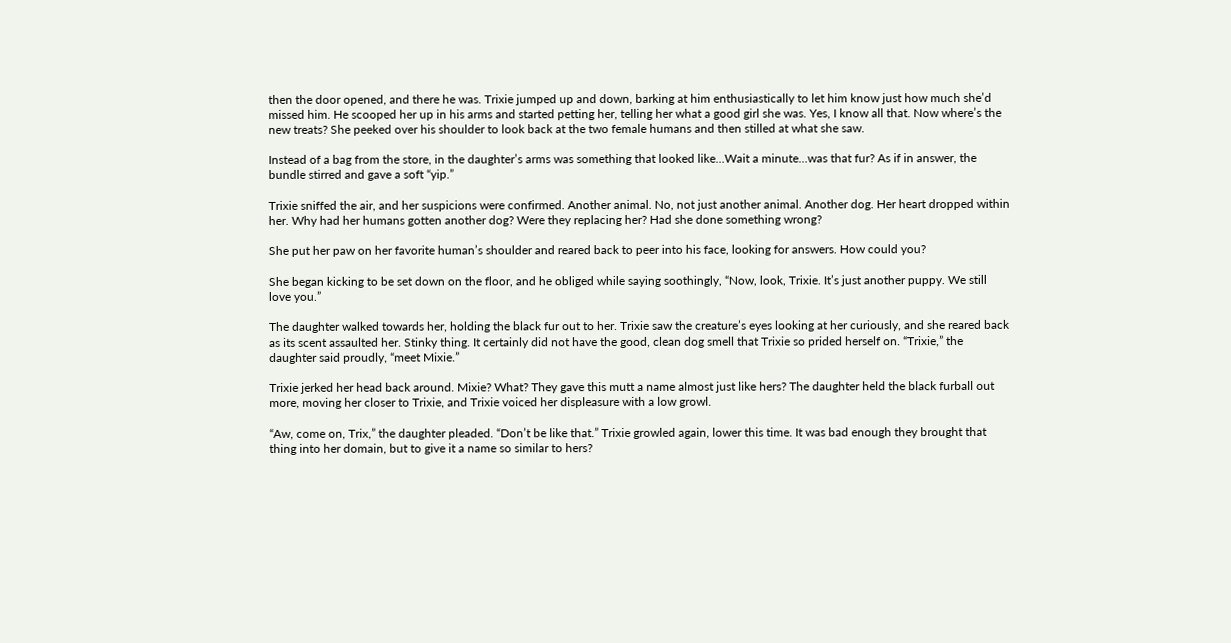then the door opened, and there he was. Trixie jumped up and down, barking at him enthusiastically to let him know just how much she’d missed him. He scooped her up in his arms and started petting her, telling her what a good girl she was. Yes, I know all that. Now where’s the new treats? She peeked over his shoulder to look back at the two female humans and then stilled at what she saw.

Instead of a bag from the store, in the daughter’s arms was something that looked like…Wait a minute…was that fur? As if in answer, the bundle stirred and gave a soft “yip.”

Trixie sniffed the air, and her suspicions were confirmed. Another animal. No, not just another animal. Another dog. Her heart dropped within her. Why had her humans gotten another dog? Were they replacing her? Had she done something wrong?

She put her paw on her favorite human’s shoulder and reared back to peer into his face, looking for answers. How could you?

She began kicking to be set down on the floor, and he obliged while saying soothingly, “Now, look, Trixie. It’s just another puppy. We still love you.”

The daughter walked towards her, holding the black fur out to her. Trixie saw the creature’s eyes looking at her curiously, and she reared back as its scent assaulted her. Stinky thing. It certainly did not have the good, clean dog smell that Trixie so prided herself on. “Trixie,” the daughter said proudly, “meet Mixie.”

Trixie jerked her head back around. Mixie? What? They gave this mutt a name almost just like hers? The daughter held the black furball out more, moving her closer to Trixie, and Trixie voiced her displeasure with a low growl.

“Aw, come on, Trix,” the daughter pleaded. “Don’t be like that.” Trixie growled again, lower this time. It was bad enough they brought that thing into her domain, but to give it a name so similar to hers?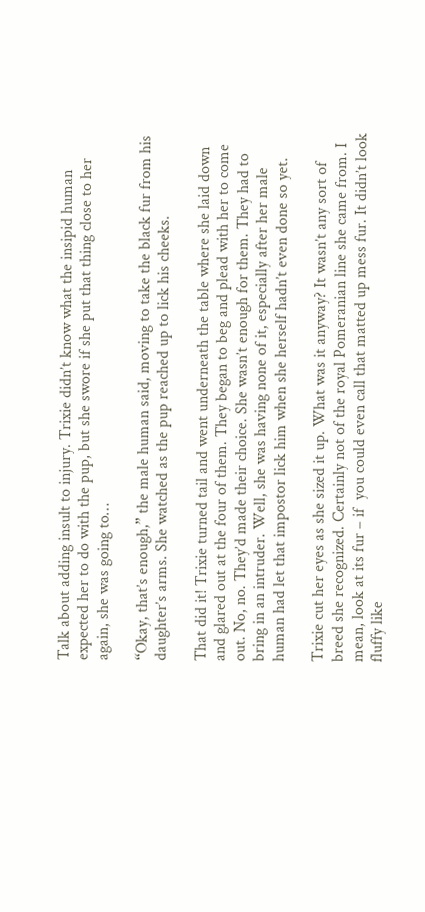Talk about adding insult to injury. Trixie didn’t know what the insipid human expected her to do with the pup, but she swore if she put that thing close to her again, she was going to…

“Okay, that’s enough,” the male human said, moving to take the black fur from his daughter’s arms. She watched as the pup reached up to lick his cheeks.

That did it! Trixie turned tail and went underneath the table where she laid down and glared out at the four of them. They began to beg and plead with her to come out. No, no. They’d made their choice. She wasn’t enough for them. They had to bring in an intruder. Well, she was having none of it, especially after her male human had let that impostor lick him when she herself hadn’t even done so yet.

Trixie cut her eyes as she sized it up. What was it anyway? It wasn’t any sort of breed she recognized. Certainly not of the royal Pomeranian line she came from. I mean, look at its fur – if  you could even call that matted up mess fur. It didn’t look fluffy like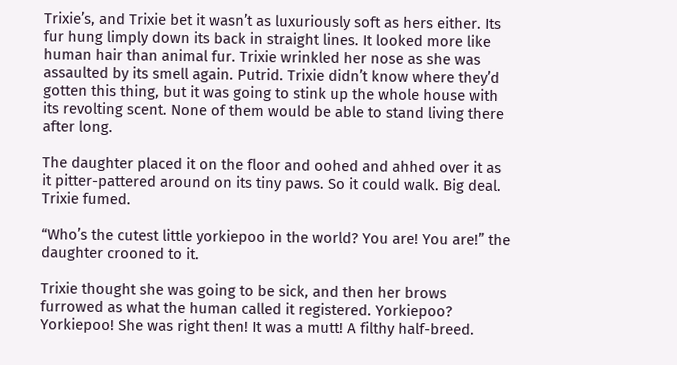Trixie’s, and Trixie bet it wasn’t as luxuriously soft as hers either. Its fur hung limply down its back in straight lines. It looked more like human hair than animal fur. Trixie wrinkled her nose as she was assaulted by its smell again. Putrid. Trixie didn’t know where they’d gotten this thing, but it was going to stink up the whole house with its revolting scent. None of them would be able to stand living there after long.

The daughter placed it on the floor and oohed and ahhed over it as it pitter-pattered around on its tiny paws. So it could walk. Big deal. Trixie fumed.

“Who’s the cutest little yorkiepoo in the world? You are! You are!” the daughter crooned to it.

Trixie thought she was going to be sick, and then her brows furrowed as what the human called it registered. Yorkiepoo? Yorkiepoo! She was right then! It was a mutt! A filthy half-breed.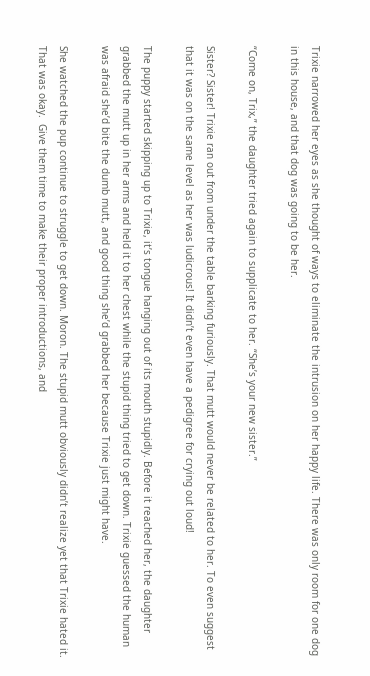Trixie narrowed her eyes as she thought of ways to eliminate the intrusion on her happy life. There was only room for one dog in this house, and that dog was going to be her.

“Come on, Trix,” the daughter tried again to supplicate to her. “She’s your new sister.”

Sister? Sister! Trixie ran out from under the table barking furiously. That mutt would never be related to her. To even suggest that it was on the same level as her was ludicrous! It didn’t even have a pedigree for crying out loud!

The puppy started skipping up to Trixie, it’s tongue hanging out of its mouth stupidly. Before it reached her, the daughter grabbed the mutt up in her arms and held it to her chest while the stupid thing tried to get down. Trixie guessed the human was afraid she’d bite the dumb mutt, and good thing she’d grabbed her because Trixie just might have.

She watched the pup continue to struggle to get down. Moron. The stupid mutt obviously didn’t realize yet that Trixie hated it. That was okay.  Give them time to make their proper introductions, and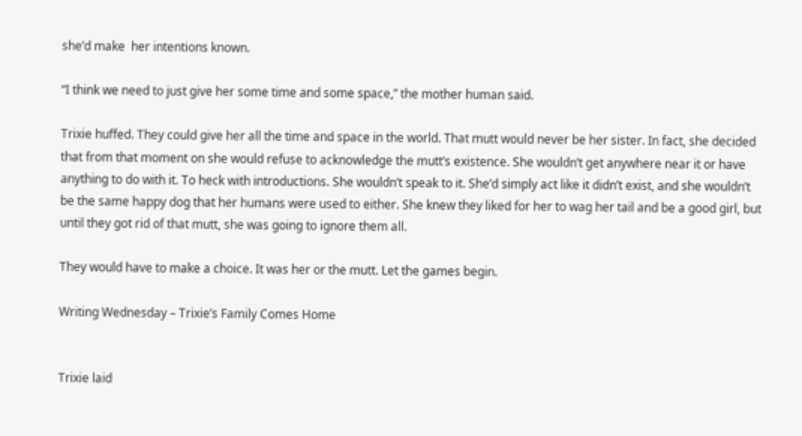she’d make  her intentions known.

“I think we need to just give her some time and some space,” the mother human said.

Trixie huffed. They could give her all the time and space in the world. That mutt would never be her sister. In fact, she decided that from that moment on she would refuse to acknowledge the mutt’s existence. She wouldn’t get anywhere near it or have anything to do with it. To heck with introductions. She wouldn’t speak to it. She’d simply act like it didn’t exist, and she wouldn’t be the same happy dog that her humans were used to either. She knew they liked for her to wag her tail and be a good girl, but until they got rid of that mutt, she was going to ignore them all.

They would have to make a choice. It was her or the mutt. Let the games begin.

Writing Wednesday – Trixie’s Family Comes Home


Trixie laid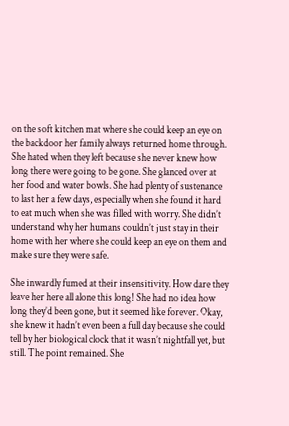on the soft kitchen mat where she could keep an eye on the backdoor her family always returned home through. She hated when they left because she never knew how long there were going to be gone. She glanced over at her food and water bowls. She had plenty of sustenance to last her a few days, especially when she found it hard to eat much when she was filled with worry. She didn’t understand why her humans couldn’t just stay in their home with her where she could keep an eye on them and make sure they were safe.

She inwardly fumed at their insensitivity. How dare they leave her here all alone this long! She had no idea how long they’d been gone, but it seemed like forever. Okay, she knew it hadn’t even been a full day because she could tell by her biological clock that it wasn’t nightfall yet, but still. The point remained. She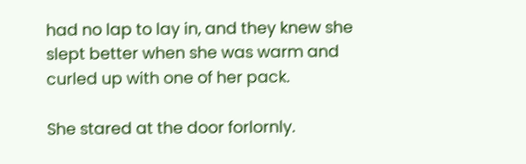had no lap to lay in, and they knew she slept better when she was warm and curled up with one of her pack.

She stared at the door forlornly.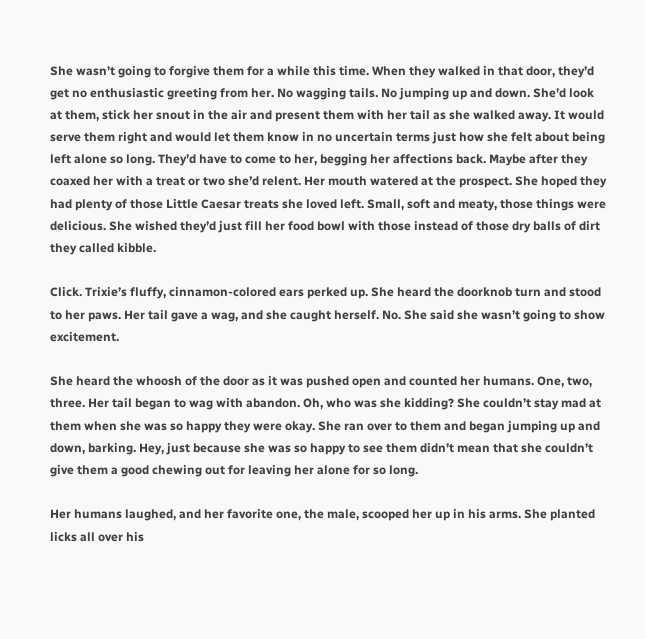She wasn’t going to forgive them for a while this time. When they walked in that door, they’d get no enthusiastic greeting from her. No wagging tails. No jumping up and down. She’d look at them, stick her snout in the air and present them with her tail as she walked away. It would serve them right and would let them know in no uncertain terms just how she felt about being left alone so long. They’d have to come to her, begging her affections back. Maybe after they coaxed her with a treat or two she’d relent. Her mouth watered at the prospect. She hoped they had plenty of those Little Caesar treats she loved left. Small, soft and meaty, those things were delicious. She wished they’d just fill her food bowl with those instead of those dry balls of dirt they called kibble.

Click. Trixie’s fluffy, cinnamon-colored ears perked up. She heard the doorknob turn and stood to her paws. Her tail gave a wag, and she caught herself. No. She said she wasn’t going to show excitement.

She heard the whoosh of the door as it was pushed open and counted her humans. One, two, three. Her tail began to wag with abandon. Oh, who was she kidding? She couldn’t stay mad at them when she was so happy they were okay. She ran over to them and began jumping up and down, barking. Hey, just because she was so happy to see them didn’t mean that she couldn’t give them a good chewing out for leaving her alone for so long.

Her humans laughed, and her favorite one, the male, scooped her up in his arms. She planted licks all over his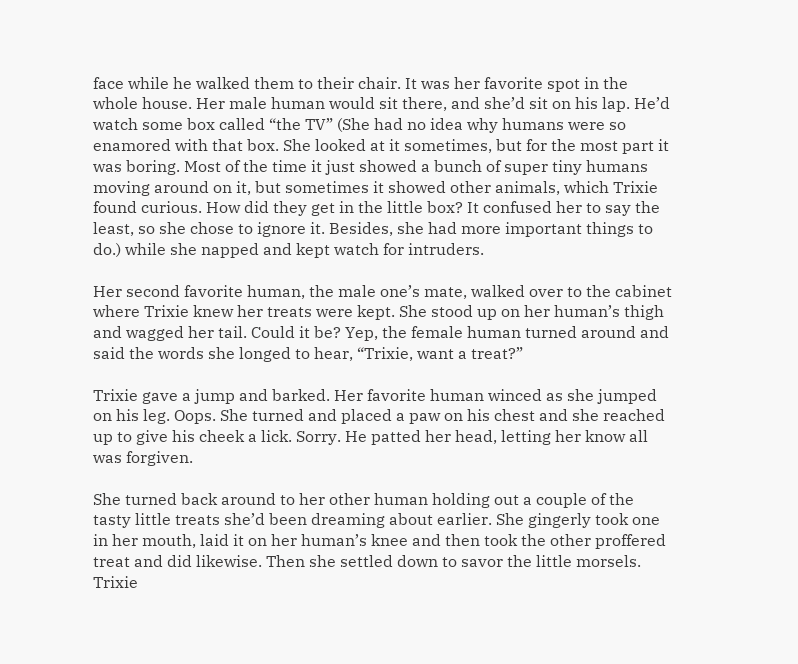face while he walked them to their chair. It was her favorite spot in the whole house. Her male human would sit there, and she’d sit on his lap. He’d watch some box called “the TV” (She had no idea why humans were so enamored with that box. She looked at it sometimes, but for the most part it was boring. Most of the time it just showed a bunch of super tiny humans moving around on it, but sometimes it showed other animals, which Trixie found curious. How did they get in the little box? It confused her to say the least, so she chose to ignore it. Besides, she had more important things to do.) while she napped and kept watch for intruders.

Her second favorite human, the male one’s mate, walked over to the cabinet where Trixie knew her treats were kept. She stood up on her human’s thigh and wagged her tail. Could it be? Yep, the female human turned around and said the words she longed to hear, “Trixie, want a treat?”

Trixie gave a jump and barked. Her favorite human winced as she jumped on his leg. Oops. She turned and placed a paw on his chest and she reached up to give his cheek a lick. Sorry. He patted her head, letting her know all was forgiven.

She turned back around to her other human holding out a couple of the tasty little treats she’d been dreaming about earlier. She gingerly took one in her mouth, laid it on her human’s knee and then took the other proffered treat and did likewise. Then she settled down to savor the little morsels. Trixie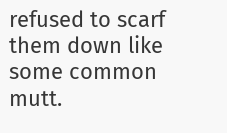refused to scarf them down like some common mutt.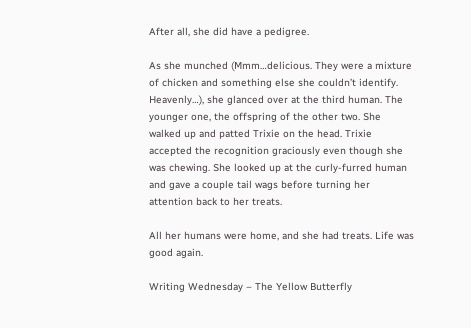After all, she did have a pedigree.

As she munched (Mmm…delicious. They were a mixture of chicken and something else she couldn’t identify. Heavenly…), she glanced over at the third human. The younger one, the offspring of the other two. She walked up and patted Trixie on the head. Trixie accepted the recognition graciously even though she was chewing. She looked up at the curly-furred human and gave a couple tail wags before turning her attention back to her treats.

All her humans were home, and she had treats. Life was good again.

Writing Wednesday – The Yellow Butterfly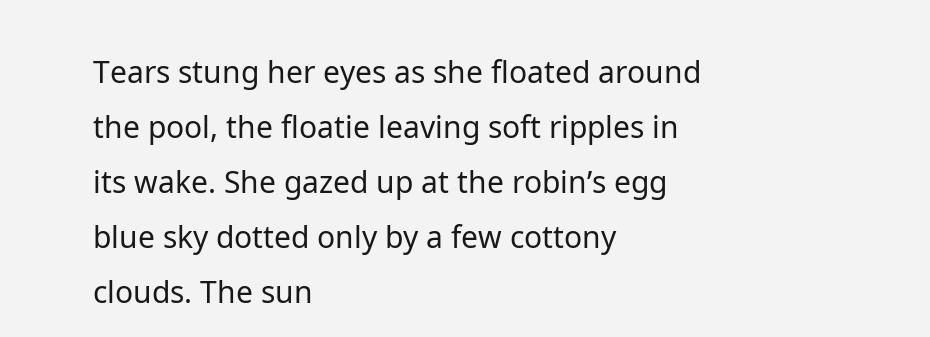Tears stung her eyes as she floated around the pool, the floatie leaving soft ripples in its wake. She gazed up at the robin’s egg blue sky dotted only by a few cottony clouds. The sun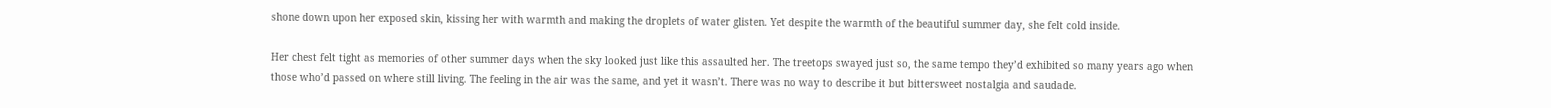shone down upon her exposed skin, kissing her with warmth and making the droplets of water glisten. Yet despite the warmth of the beautiful summer day, she felt cold inside.

Her chest felt tight as memories of other summer days when the sky looked just like this assaulted her. The treetops swayed just so, the same tempo they’d exhibited so many years ago when those who’d passed on where still living. The feeling in the air was the same, and yet it wasn’t. There was no way to describe it but bittersweet nostalgia and saudade.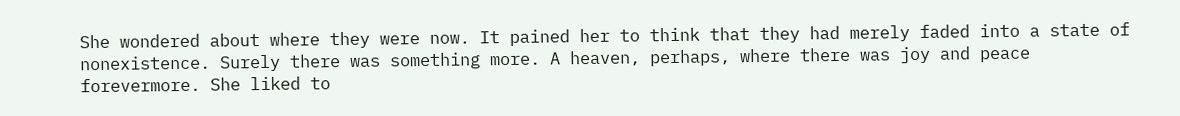She wondered about where they were now. It pained her to think that they had merely faded into a state of nonexistence. Surely there was something more. A heaven, perhaps, where there was joy and peace forevermore. She liked to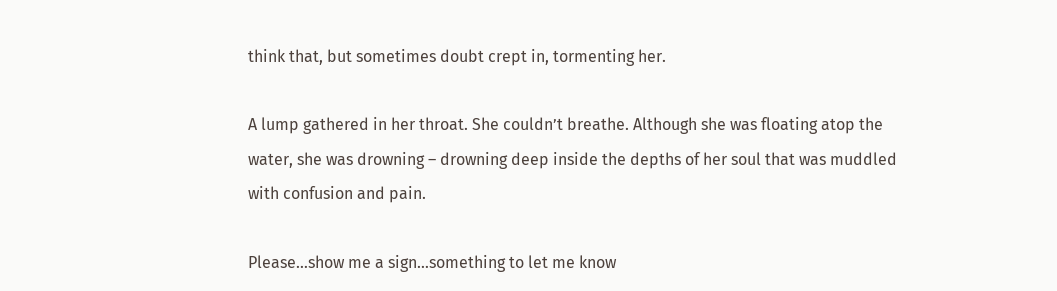think that, but sometimes doubt crept in, tormenting her.

A lump gathered in her throat. She couldn’t breathe. Although she was floating atop the water, she was drowning – drowning deep inside the depths of her soul that was muddled with confusion and pain.

Please…show me a sign…something to let me know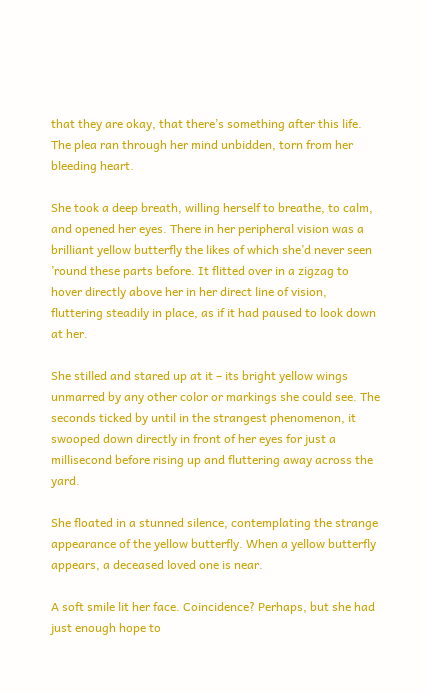that they are okay, that there’s something after this life. The plea ran through her mind unbidden, torn from her bleeding heart.

She took a deep breath, willing herself to breathe, to calm, and opened her eyes. There in her peripheral vision was a brilliant yellow butterfly the likes of which she’d never seen ’round these parts before. It flitted over in a zigzag to hover directly above her in her direct line of vision, fluttering steadily in place, as if it had paused to look down at her.

She stilled and stared up at it – its bright yellow wings unmarred by any other color or markings she could see. The seconds ticked by until in the strangest phenomenon, it swooped down directly in front of her eyes for just a millisecond before rising up and fluttering away across the yard.

She floated in a stunned silence, contemplating the strange appearance of the yellow butterfly. When a yellow butterfly appears, a deceased loved one is near.

A soft smile lit her face. Coincidence? Perhaps, but she had just enough hope to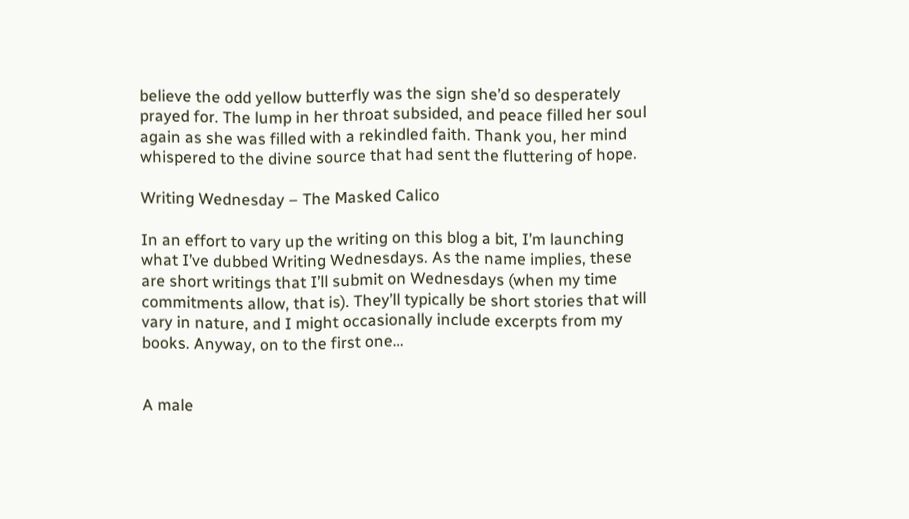believe the odd yellow butterfly was the sign she’d so desperately prayed for. The lump in her throat subsided, and peace filled her soul again as she was filled with a rekindled faith. Thank you, her mind whispered to the divine source that had sent the fluttering of hope.

Writing Wednesday – The Masked Calico

In an effort to vary up the writing on this blog a bit, I’m launching what I’ve dubbed Writing Wednesdays. As the name implies, these are short writings that I’ll submit on Wednesdays (when my time commitments allow, that is). They’ll typically be short stories that will vary in nature, and I might occasionally include excerpts from my books. Anyway, on to the first one…


A male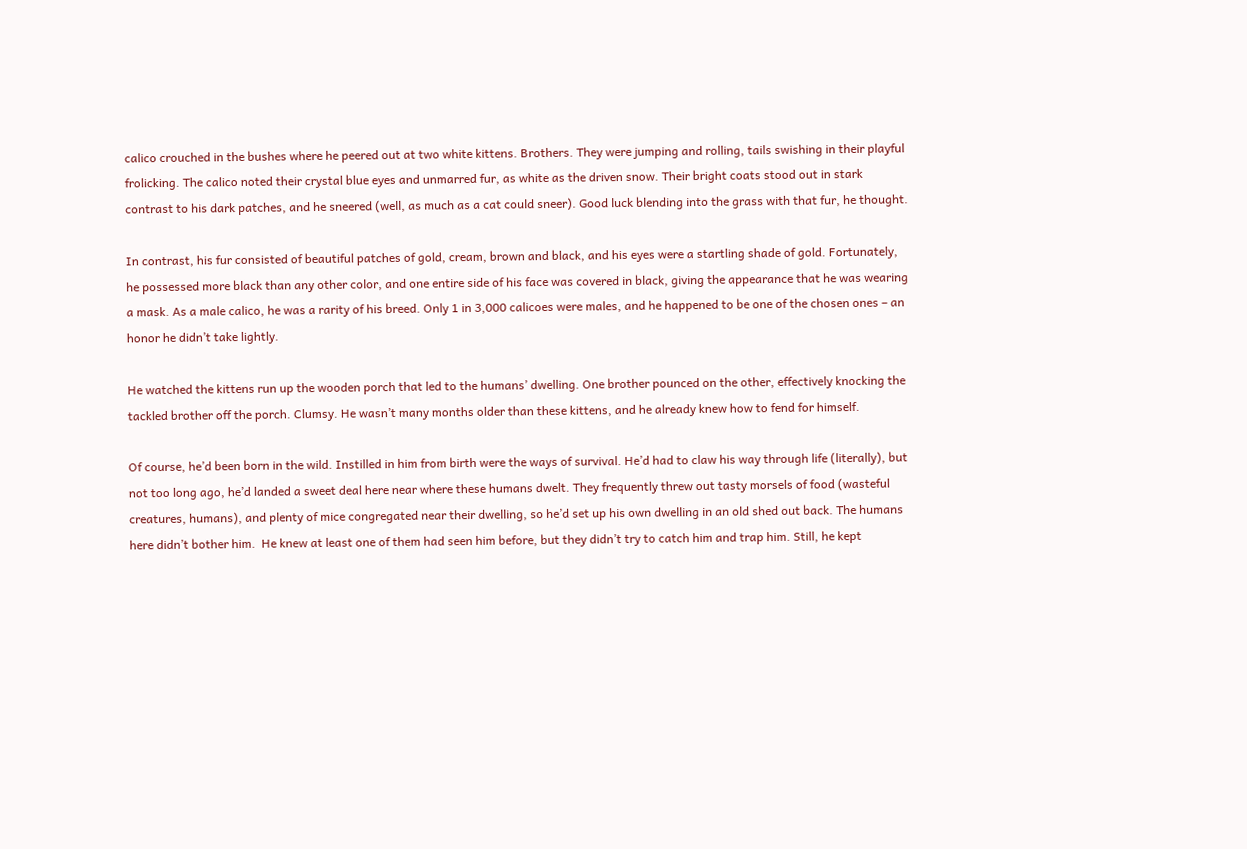calico crouched in the bushes where he peered out at two white kittens. Brothers. They were jumping and rolling, tails swishing in their playful frolicking. The calico noted their crystal blue eyes and unmarred fur, as white as the driven snow. Their bright coats stood out in stark contrast to his dark patches, and he sneered (well, as much as a cat could sneer). Good luck blending into the grass with that fur, he thought.

In contrast, his fur consisted of beautiful patches of gold, cream, brown and black, and his eyes were a startling shade of gold. Fortunately, he possessed more black than any other color, and one entire side of his face was covered in black, giving the appearance that he was wearing a mask. As a male calico, he was a rarity of his breed. Only 1 in 3,000 calicoes were males, and he happened to be one of the chosen ones – an honor he didn’t take lightly.

He watched the kittens run up the wooden porch that led to the humans’ dwelling. One brother pounced on the other, effectively knocking the tackled brother off the porch. Clumsy. He wasn’t many months older than these kittens, and he already knew how to fend for himself.

Of course, he’d been born in the wild. Instilled in him from birth were the ways of survival. He’d had to claw his way through life (literally), but not too long ago, he’d landed a sweet deal here near where these humans dwelt. They frequently threw out tasty morsels of food (wasteful creatures, humans), and plenty of mice congregated near their dwelling, so he’d set up his own dwelling in an old shed out back. The humans here didn’t bother him.  He knew at least one of them had seen him before, but they didn’t try to catch him and trap him. Still, he kept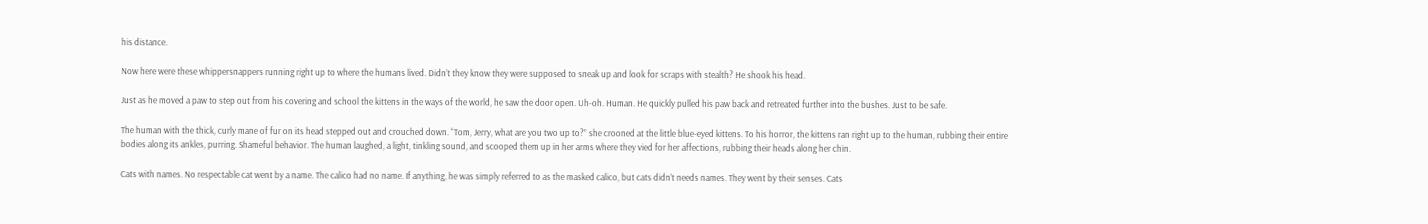his distance.

Now here were these whippersnappers running right up to where the humans lived. Didn’t they know they were supposed to sneak up and look for scraps with stealth? He shook his head.

Just as he moved a paw to step out from his covering and school the kittens in the ways of the world, he saw the door open. Uh-oh. Human. He quickly pulled his paw back and retreated further into the bushes. Just to be safe.

The human with the thick, curly mane of fur on its head stepped out and crouched down. “Tom, Jerry, what are you two up to?” she crooned at the little blue-eyed kittens. To his horror, the kittens ran right up to the human, rubbing their entire bodies along its ankles, purring. Shameful behavior. The human laughed, a light, tinkling sound, and scooped them up in her arms where they vied for her affections, rubbing their heads along her chin.

Cats with names. No respectable cat went by a name. The calico had no name. If anything, he was simply referred to as the masked calico, but cats didn’t needs names. They went by their senses. Cats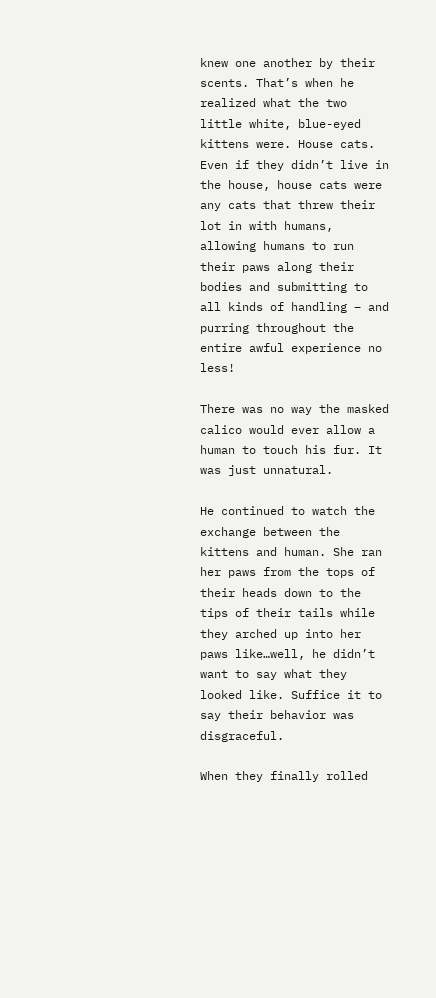knew one another by their scents. That’s when he realized what the two little white, blue-eyed kittens were. House cats. Even if they didn’t live in the house, house cats were any cats that threw their lot in with humans, allowing humans to run their paws along their bodies and submitting to all kinds of handling – and purring throughout the entire awful experience no less!

There was no way the masked calico would ever allow a human to touch his fur. It was just unnatural.

He continued to watch the exchange between the kittens and human. She ran her paws from the tops of their heads down to the tips of their tails while they arched up into her paws like…well, he didn’t want to say what they looked like. Suffice it to say their behavior was disgraceful.

When they finally rolled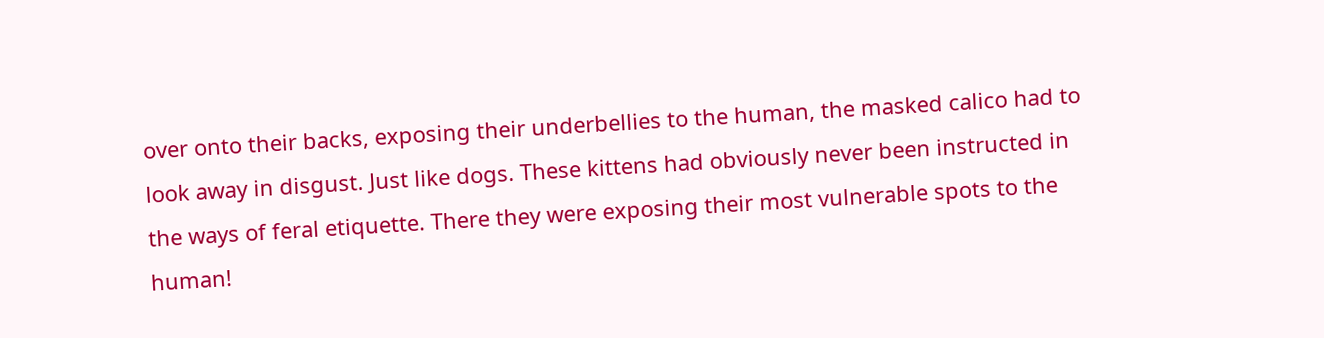over onto their backs, exposing their underbellies to the human, the masked calico had to look away in disgust. Just like dogs. These kittens had obviously never been instructed in the ways of feral etiquette. There they were exposing their most vulnerable spots to the human!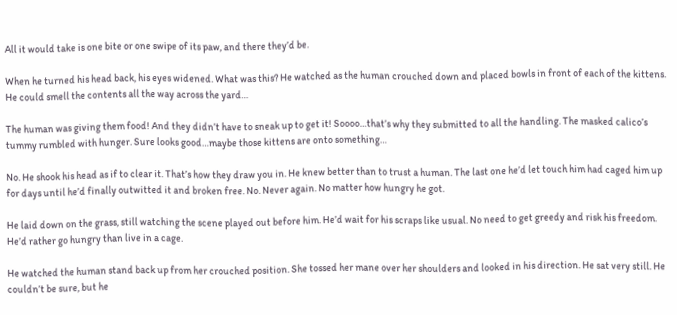All it would take is one bite or one swipe of its paw, and there they’d be.

When he turned his head back, his eyes widened. What was this? He watched as the human crouched down and placed bowls in front of each of the kittens. He could smell the contents all the way across the yard…

The human was giving them food! And they didn’t have to sneak up to get it! Soooo…that’s why they submitted to all the handling. The masked calico’s tummy rumbled with hunger. Sure looks good…maybe those kittens are onto something…

No. He shook his head as if to clear it. That’s how they draw you in. He knew better than to trust a human. The last one he’d let touch him had caged him up for days until he’d finally outwitted it and broken free. No. Never again. No matter how hungry he got.

He laid down on the grass, still watching the scene played out before him. He’d wait for his scraps like usual. No need to get greedy and risk his freedom. He’d rather go hungry than live in a cage.

He watched the human stand back up from her crouched position. She tossed her mane over her shoulders and looked in his direction. He sat very still. He couldn’t be sure, but he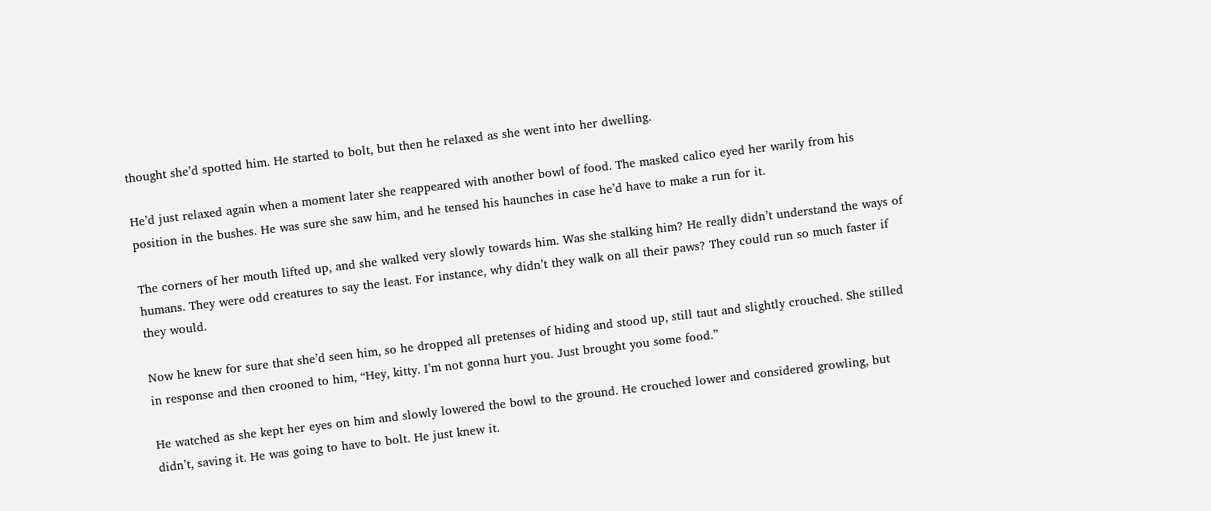thought she’d spotted him. He started to bolt, but then he relaxed as she went into her dwelling.

He’d just relaxed again when a moment later she reappeared with another bowl of food. The masked calico eyed her warily from his position in the bushes. He was sure she saw him, and he tensed his haunches in case he’d have to make a run for it.

The corners of her mouth lifted up, and she walked very slowly towards him. Was she stalking him? He really didn’t understand the ways of humans. They were odd creatures to say the least. For instance, why didn’t they walk on all their paws? They could run so much faster if they would.

Now he knew for sure that she’d seen him, so he dropped all pretenses of hiding and stood up, still taut and slightly crouched. She stilled in response and then crooned to him, “Hey, kitty. I’m not gonna hurt you. Just brought you some food.”

He watched as she kept her eyes on him and slowly lowered the bowl to the ground. He crouched lower and considered growling, but didn’t, saving it. He was going to have to bolt. He just knew it.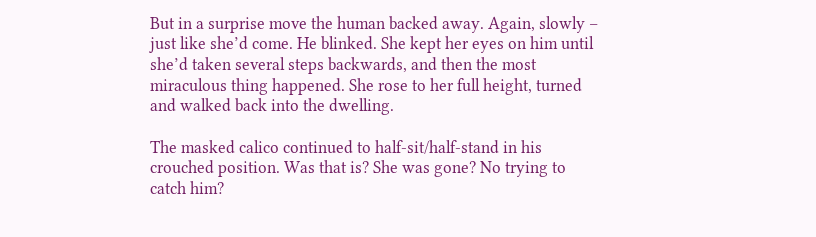But in a surprise move the human backed away. Again, slowly – just like she’d come. He blinked. She kept her eyes on him until she’d taken several steps backwards, and then the most miraculous thing happened. She rose to her full height, turned and walked back into the dwelling.

The masked calico continued to half-sit/half-stand in his crouched position. Was that is? She was gone? No trying to catch him?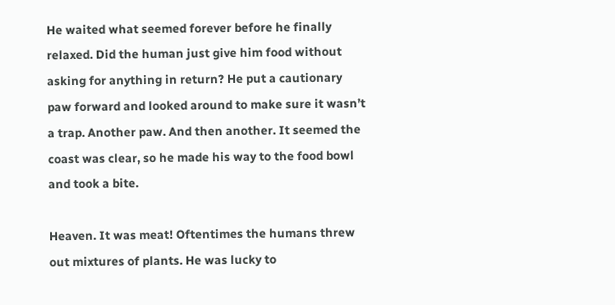He waited what seemed forever before he finally relaxed. Did the human just give him food without asking for anything in return? He put a cautionary paw forward and looked around to make sure it wasn’t a trap. Another paw. And then another. It seemed the coast was clear, so he made his way to the food bowl and took a bite.

Heaven. It was meat! Oftentimes the humans threw out mixtures of plants. He was lucky to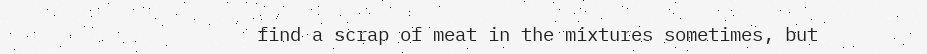find a scrap of meat in the mixtures sometimes, but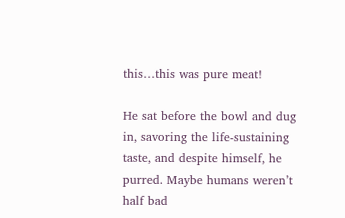this…this was pure meat!

He sat before the bowl and dug in, savoring the life-sustaining taste, and despite himself, he purred. Maybe humans weren’t half bad